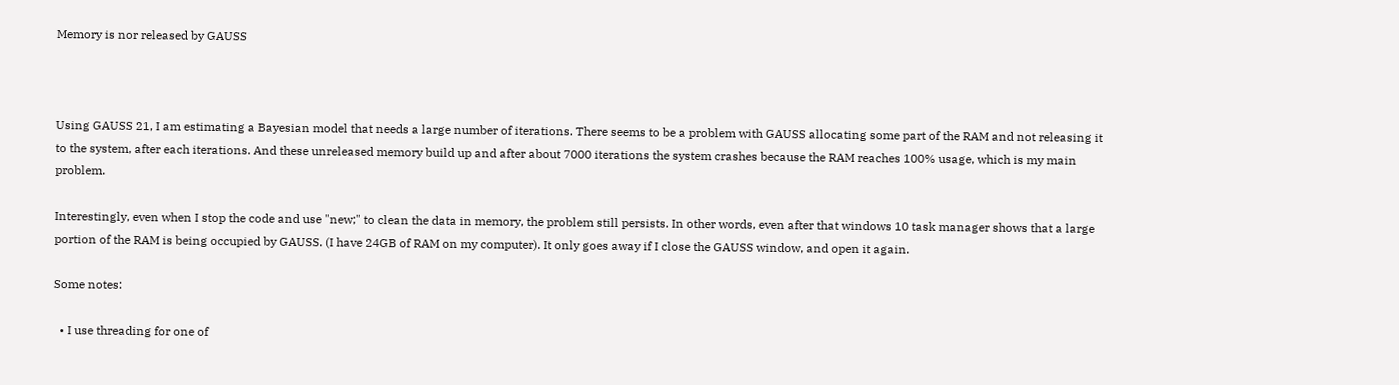Memory is nor released by GAUSS



Using GAUSS 21, I am estimating a Bayesian model that needs a large number of iterations. There seems to be a problem with GAUSS allocating some part of the RAM and not releasing it to the system, after each iterations. And these unreleased memory build up and after about 7000 iterations the system crashes because the RAM reaches 100% usage, which is my main problem.

Interestingly, even when I stop the code and use "new;" to clean the data in memory, the problem still persists. In other words, even after that windows 10 task manager shows that a large portion of the RAM is being occupied by GAUSS. (I have 24GB of RAM on my computer). It only goes away if I close the GAUSS window, and open it again.

Some notes:

  • I use threading for one of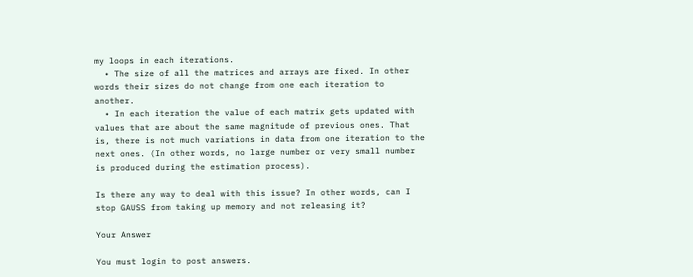my loops in each iterations.
  • The size of all the matrices and arrays are fixed. In other words their sizes do not change from one each iteration to another.
  • In each iteration the value of each matrix gets updated with values that are about the same magnitude of previous ones. That is, there is not much variations in data from one iteration to the next ones. (In other words, no large number or very small number is produced during the estimation process).

Is there any way to deal with this issue? In other words, can I stop GAUSS from taking up memory and not releasing it?

Your Answer

You must login to post answers.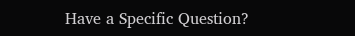Have a Specific Question?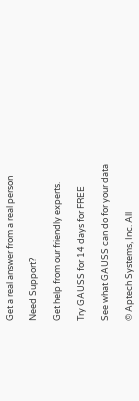Get a real answer from a real person

Need Support?

Get help from our friendly experts.

Try GAUSS for 14 days for FREE

See what GAUSS can do for your data

© Aptech Systems, Inc. All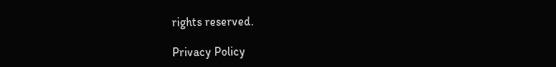rights reserved.

Privacy Policy